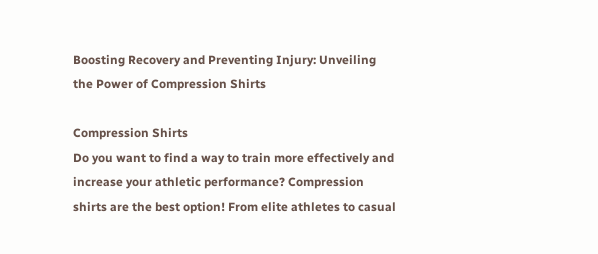Boosting Recovery and Preventing Injury: Unveiling the Power of Compression Shirts

Compression Shirts
Do you want to find a way to train more effectively and increase your athletic performance? Compression shirts are the best option! From elite athletes to casual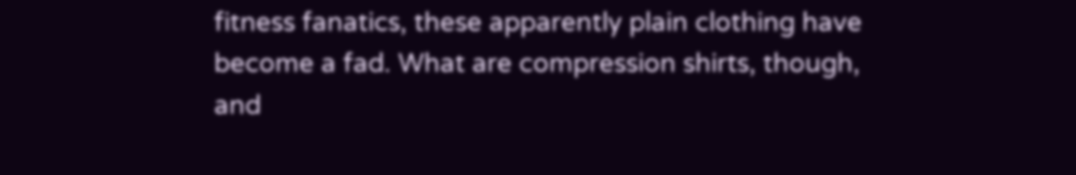fitness fanatics, these apparently plain clothing have become a fad. What are compression shirts, though, and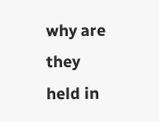why are they held in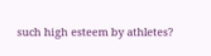such high esteem by athletes?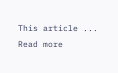This article ...
Read more